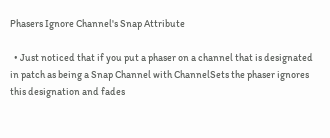Phasers Ignore Channel's Snap Attribute

  • Just noticed that if you put a phaser on a channel that is designated in patch as being a Snap Channel with ChannelSets the phaser ignores this designation and fades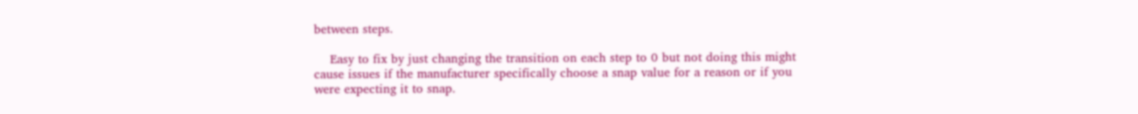between steps.

    Easy to fix by just changing the transition on each step to 0 but not doing this might cause issues if the manufacturer specifically choose a snap value for a reason or if you were expecting it to snap.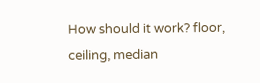How should it work? floor, ceiling, median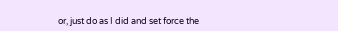or, just do as I did and set force the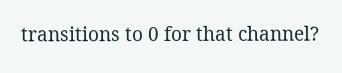transitions to 0 for that channel?